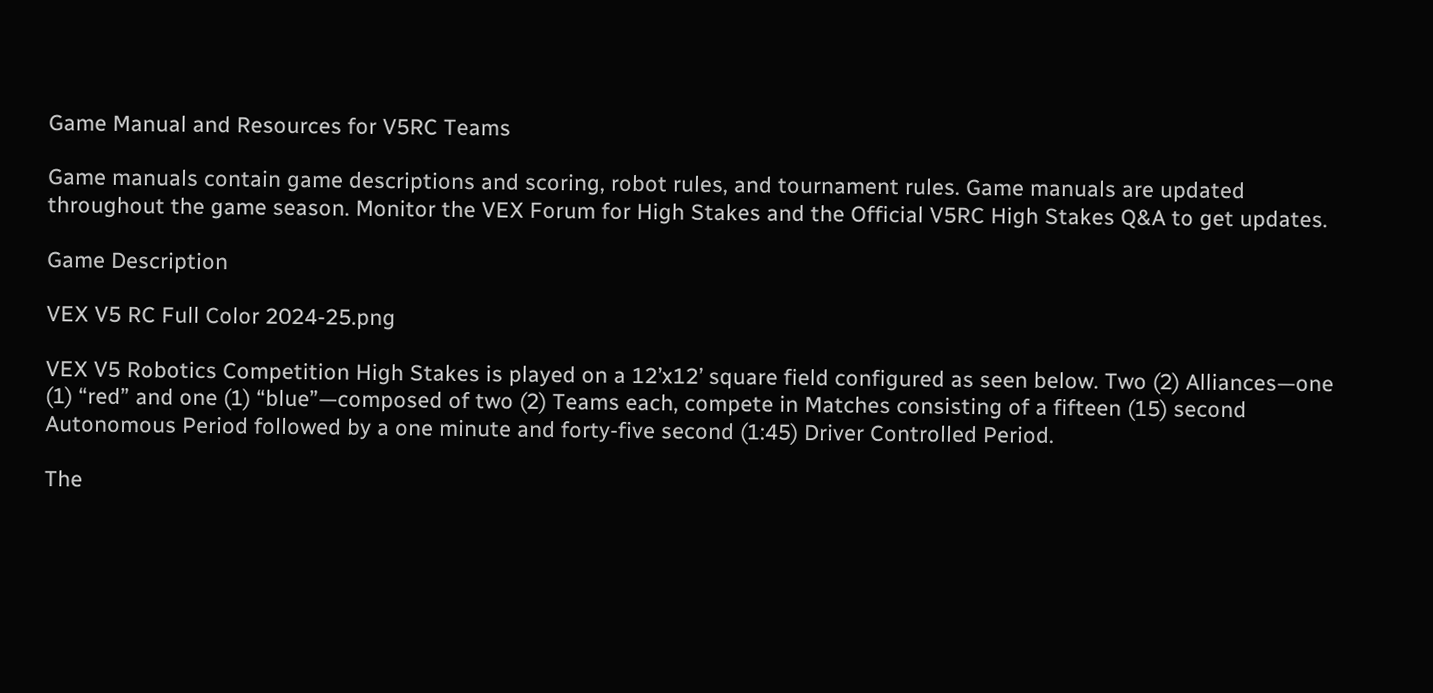Game Manual and Resources for V5RC Teams

Game manuals contain game descriptions and scoring, robot rules, and tournament rules. Game manuals are updated throughout the game season. Monitor the VEX Forum for High Stakes and the Official V5RC High Stakes Q&A to get updates.

Game Description

VEX V5 RC Full Color 2024-25.png

VEX V5 Robotics Competition High Stakes is played on a 12’x12’ square field configured as seen below. Two (2) Alliances—one (1) “red” and one (1) “blue”—composed of two (2) Teams each, compete in Matches consisting of a fifteen (15) second Autonomous Period followed by a one minute and forty-five second (1:45) Driver Controlled Period.

The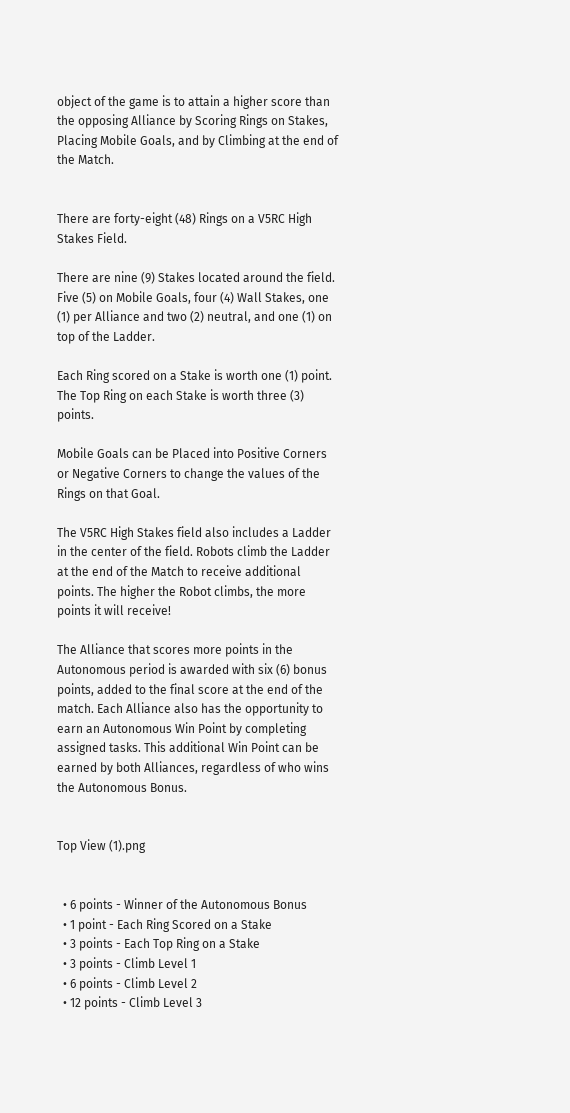object of the game is to attain a higher score than the opposing Alliance by Scoring Rings on Stakes, Placing Mobile Goals, and by Climbing at the end of the Match.


There are forty-eight (48) Rings on a V5RC High Stakes Field.

There are nine (9) Stakes located around the field. Five (5) on Mobile Goals, four (4) Wall Stakes, one (1) per Alliance and two (2) neutral, and one (1) on top of the Ladder.

Each Ring scored on a Stake is worth one (1) point. The Top Ring on each Stake is worth three (3) points.

Mobile Goals can be Placed into Positive Corners or Negative Corners to change the values of the Rings on that Goal.

The V5RC High Stakes field also includes a Ladder in the center of the field. Robots climb the Ladder at the end of the Match to receive additional points. The higher the Robot climbs, the more points it will receive!

The Alliance that scores more points in the Autonomous period is awarded with six (6) bonus points, added to the final score at the end of the match. Each Alliance also has the opportunity to earn an Autonomous Win Point by completing assigned tasks. This additional Win Point can be earned by both Alliances, regardless of who wins the Autonomous Bonus.


Top View (1).png


  • 6 points - Winner of the Autonomous Bonus
  • 1 point - Each Ring Scored on a Stake
  • 3 points - Each Top Ring on a Stake
  • 3 points - Climb Level 1
  • 6 points - Climb Level 2
  • 12 points - Climb Level 3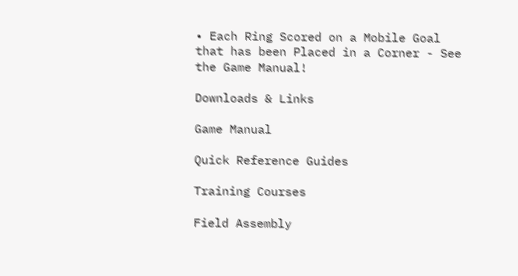• Each Ring Scored on a Mobile Goal that has been Placed in a Corner - See the Game Manual!

Downloads & Links

Game Manual

Quick Reference Guides

Training Courses

Field Assembly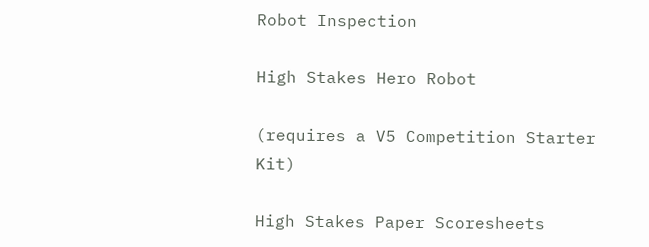Robot Inspection

High Stakes Hero Robot

(requires a V5 Competition Starter Kit)

High Stakes Paper Scoresheets